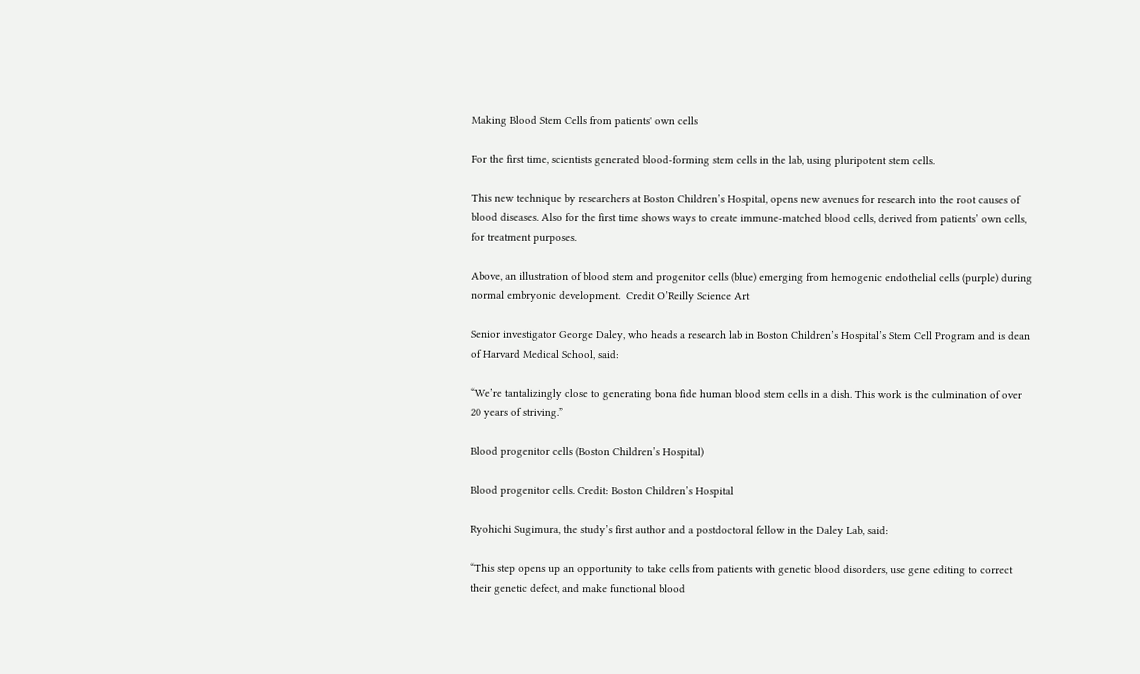Making Blood Stem Cells from patients' own cells

For the first time, scientists generated blood-forming stem cells in the lab, using pluripotent stem cells.

This new technique by researchers at Boston Children’s Hospital, opens new avenues for research into the root causes of blood diseases. Also for the first time shows ways to create immune-matched blood cells, derived from patients’ own cells, for treatment purposes.

Above, an illustration of blood stem and progenitor cells (blue) emerging from hemogenic endothelial cells (purple) during normal embryonic development.  Credit O’Reilly Science Art

Senior investigator George Daley, who heads a research lab in Boston Children’s Hospital’s Stem Cell Program and is dean of Harvard Medical School, said:

“We’re tantalizingly close to generating bona fide human blood stem cells in a dish. This work is the culmination of over 20 years of striving.”

Blood progenitor cells (Boston Children’s Hospital)

Blood progenitor cells. Credit: Boston Children’s Hospital

Ryohichi Sugimura, the study’s first author and a postdoctoral fellow in the Daley Lab, said:

“This step opens up an opportunity to take cells from patients with genetic blood disorders, use gene editing to correct their genetic defect, and make functional blood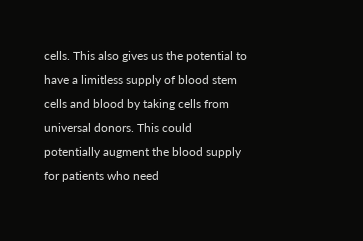cells. This also gives us the potential to have a limitless supply of blood stem cells and blood by taking cells from universal donors. This could potentially augment the blood supply for patients who need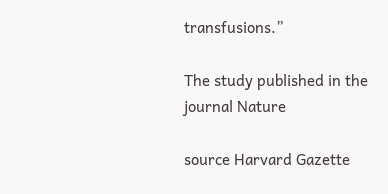transfusions.”

The study published in the journal Nature

source Harvard Gazette